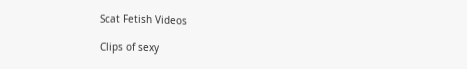Scat Fetish Videos

Clips of sexy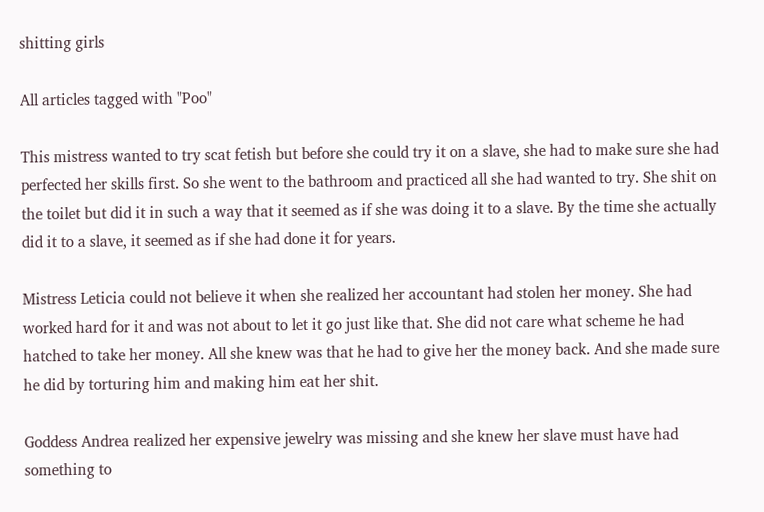shitting girls

All articles tagged with "Poo"

This mistress wanted to try scat fetish but before she could try it on a slave, she had to make sure she had perfected her skills first. So she went to the bathroom and practiced all she had wanted to try. She shit on the toilet but did it in such a way that it seemed as if she was doing it to a slave. By the time she actually did it to a slave, it seemed as if she had done it for years.

Mistress Leticia could not believe it when she realized her accountant had stolen her money. She had worked hard for it and was not about to let it go just like that. She did not care what scheme he had hatched to take her money. All she knew was that he had to give her the money back. And she made sure he did by torturing him and making him eat her shit.

Goddess Andrea realized her expensive jewelry was missing and she knew her slave must have had something to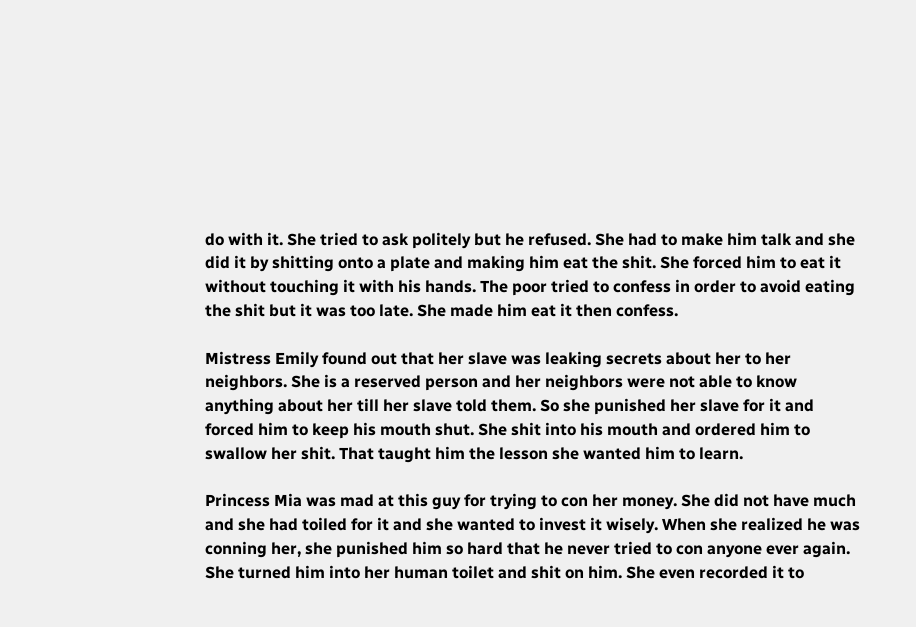do with it. She tried to ask politely but he refused. She had to make him talk and she did it by shitting onto a plate and making him eat the shit. She forced him to eat it without touching it with his hands. The poor tried to confess in order to avoid eating the shit but it was too late. She made him eat it then confess.

Mistress Emily found out that her slave was leaking secrets about her to her neighbors. She is a reserved person and her neighbors were not able to know anything about her till her slave told them. So she punished her slave for it and forced him to keep his mouth shut. She shit into his mouth and ordered him to swallow her shit. That taught him the lesson she wanted him to learn.

Princess Mia was mad at this guy for trying to con her money. She did not have much and she had toiled for it and she wanted to invest it wisely. When she realized he was conning her, she punished him so hard that he never tried to con anyone ever again. She turned him into her human toilet and shit on him. She even recorded it to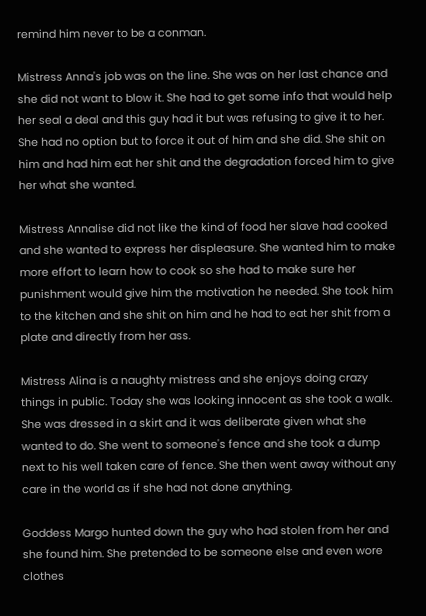remind him never to be a conman.

Mistress Anna's job was on the line. She was on her last chance and she did not want to blow it. She had to get some info that would help her seal a deal and this guy had it but was refusing to give it to her. She had no option but to force it out of him and she did. She shit on him and had him eat her shit and the degradation forced him to give her what she wanted.

Mistress Annalise did not like the kind of food her slave had cooked and she wanted to express her displeasure. She wanted him to make more effort to learn how to cook so she had to make sure her punishment would give him the motivation he needed. She took him to the kitchen and she shit on him and he had to eat her shit from a plate and directly from her ass.

Mistress Alina is a naughty mistress and she enjoys doing crazy things in public. Today she was looking innocent as she took a walk. She was dressed in a skirt and it was deliberate given what she wanted to do. She went to someone's fence and she took a dump next to his well taken care of fence. She then went away without any care in the world as if she had not done anything.

Goddess Margo hunted down the guy who had stolen from her and she found him. She pretended to be someone else and even wore clothes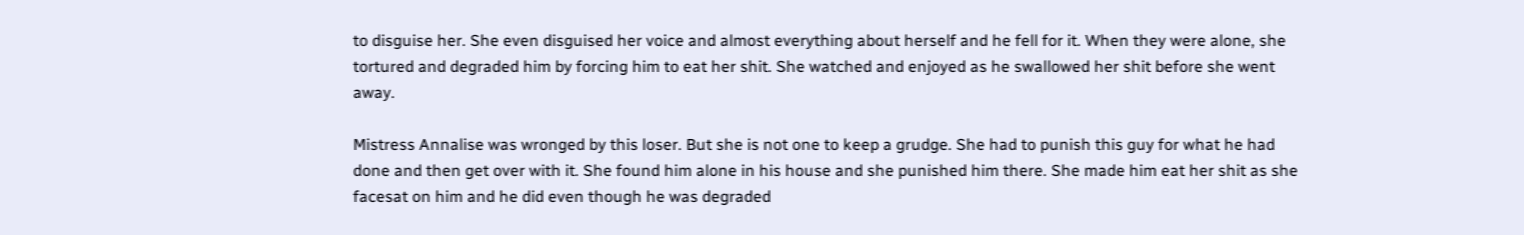to disguise her. She even disguised her voice and almost everything about herself and he fell for it. When they were alone, she tortured and degraded him by forcing him to eat her shit. She watched and enjoyed as he swallowed her shit before she went away.

Mistress Annalise was wronged by this loser. But she is not one to keep a grudge. She had to punish this guy for what he had done and then get over with it. She found him alone in his house and she punished him there. She made him eat her shit as she facesat on him and he did even though he was degraded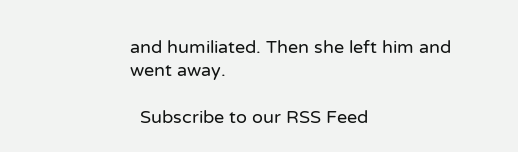and humiliated. Then she left him and went away.

  Subscribe to our RSS Feed